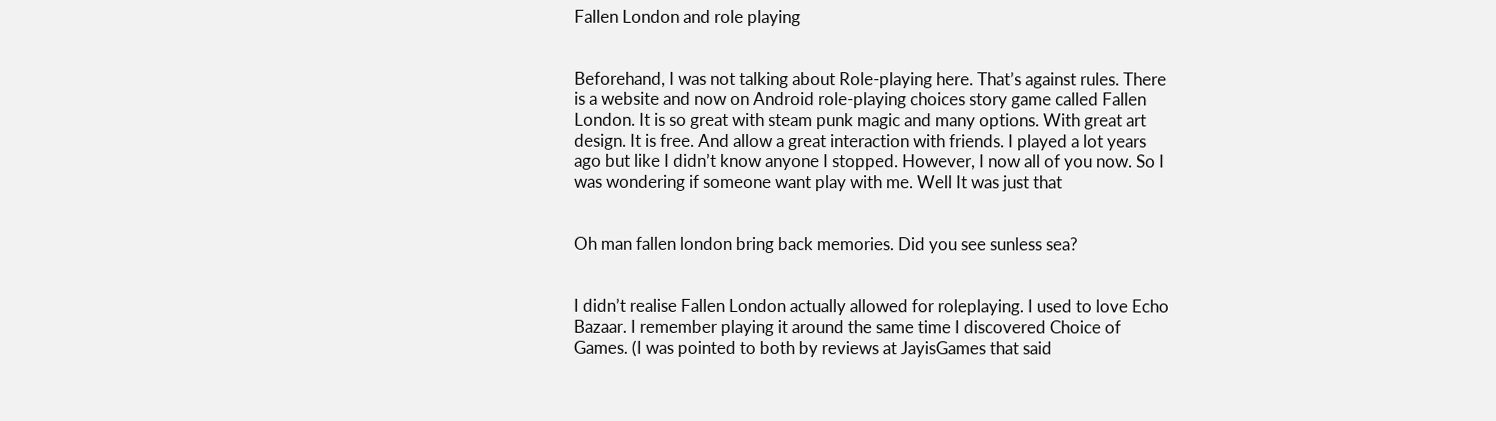Fallen London and role playing


Beforehand, I was not talking about Role-playing here. That’s against rules. There is a website and now on Android role-playing choices story game called Fallen London. It is so great with steam punk magic and many options. With great art design. It is free. And allow a great interaction with friends. I played a lot years ago but like I didn’t know anyone I stopped. However, I now all of you now. So I was wondering if someone want play with me. Well It was just that


Oh man fallen london bring back memories. Did you see sunless sea?


I didn’t realise Fallen London actually allowed for roleplaying. I used to love Echo Bazaar. I remember playing it around the same time I discovered Choice of Games. (I was pointed to both by reviews at JayisGames that said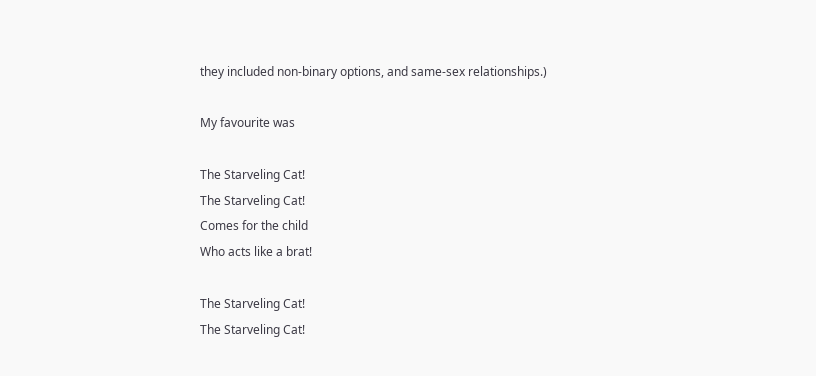they included non-binary options, and same-sex relationships.)

My favourite was

The Starveling Cat!
The Starveling Cat!
Comes for the child
Who acts like a brat!

The Starveling Cat!
The Starveling Cat!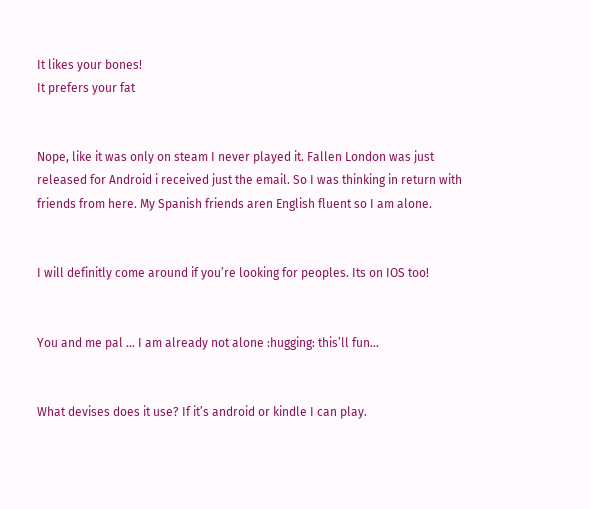It likes your bones!
It prefers your fat


Nope, like it was only on steam I never played it. Fallen London was just released for Android i received just the email. So I was thinking in return with friends from here. My Spanish friends aren English fluent so I am alone.


I will definitly come around if you’re looking for peoples. Its on IOS too!


You and me pal … I am already not alone :hugging: this’ll fun…


What devises does it use? If it’s android or kindle I can play.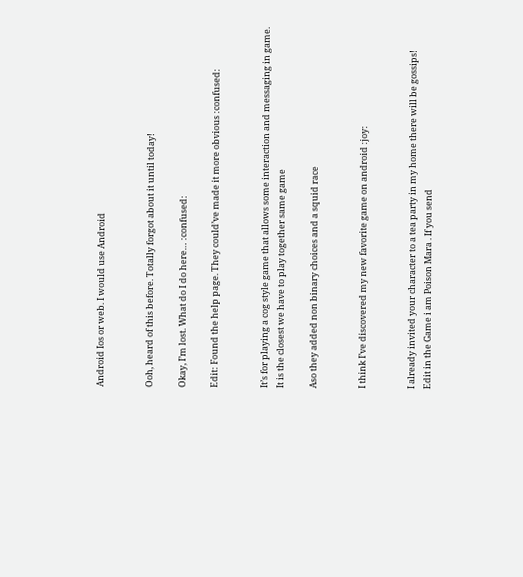Android Ios or web. I would use Android


Ooh, heard of this before. Totally forgot about it until today!

Okay, I’m lost. What do I do here… :confused:

Edit: Found the help page. They could’ve made it more obvious :confused:


It’s for playing a cog style game that allows some interaction and messaging in game. It is the closest we have to play together same game

Aso they added non binary choices and a squid race


I think I’ve discovered my new favorite game on android :joy:


I already invited your character to a tea party in my home there will be gossips!
Edit in the Game i am Poison Mara . If you send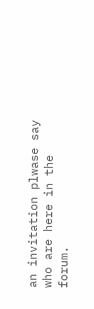an invitation plwase say who are here in the forum.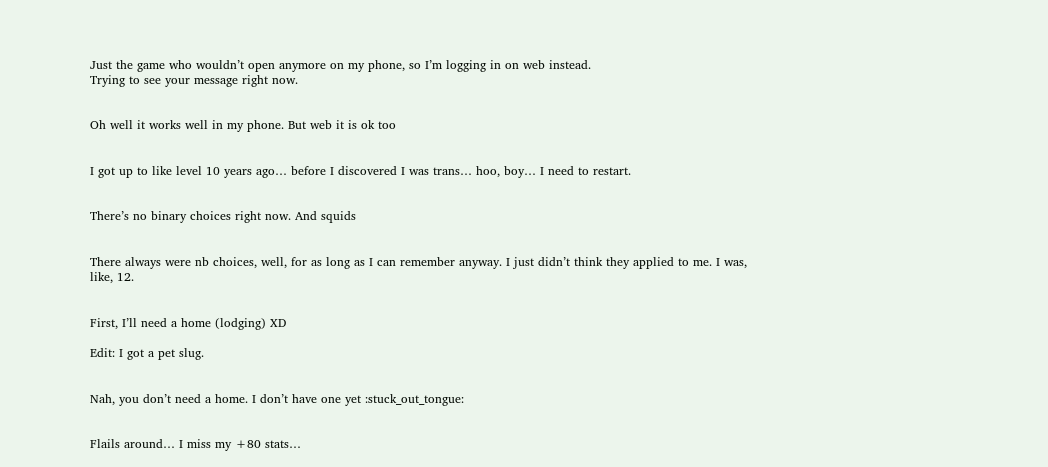Just the game who wouldn’t open anymore on my phone, so I’m logging in on web instead.
Trying to see your message right now.


Oh well it works well in my phone. But web it is ok too


I got up to like level 10 years ago… before I discovered I was trans… hoo, boy… I need to restart.


There’s no binary choices right now. And squids


There always were nb choices, well, for as long as I can remember anyway. I just didn’t think they applied to me. I was, like, 12.


First, I’ll need a home (lodging) XD

Edit: I got a pet slug.


Nah, you don’t need a home. I don’t have one yet :stuck_out_tongue:


Flails around… I miss my +80 stats…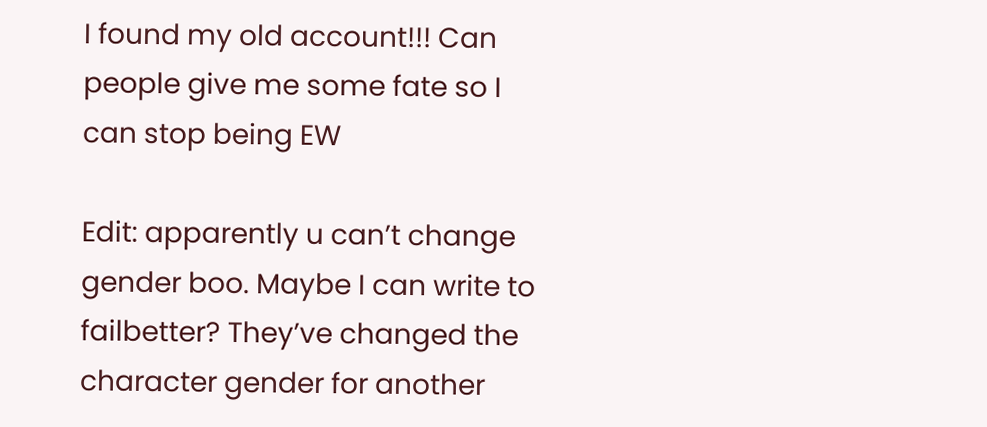I found my old account!!! Can people give me some fate so I can stop being EW

Edit: apparently u can’t change gender boo. Maybe I can write to failbetter? They’ve changed the character gender for another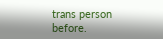trans person before.